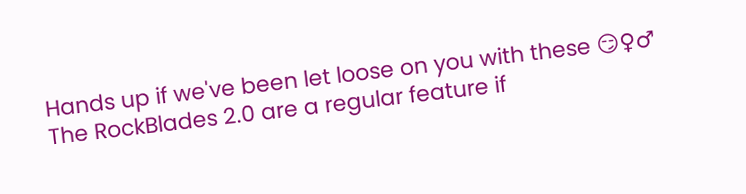Hands up if we've been let loose on you with these 😏♀♂ The RockBlades 2.0 are a regular feature if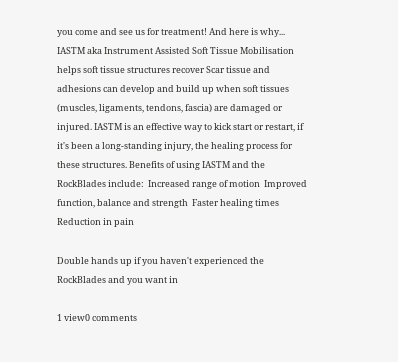you come and see us for treatment! And here is why... IASTM aka Instrument Assisted Soft Tissue Mobilisation helps soft tissue structures recover Scar tissue and adhesions can develop and build up when soft tissues (muscles, ligaments, tendons, fascia) are damaged or injured. IASTM is an effective way to kick start or restart, if it's been a long-standing injury, the healing process for these structures. Benefits of using IASTM and the RockBlades include:  Increased range of motion  Improved function, balance and strength  Faster healing times  Reduction in pain

Double hands up if you haven't experienced the RockBlades and you want in

1 view0 comments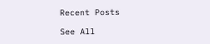Recent Posts

See All